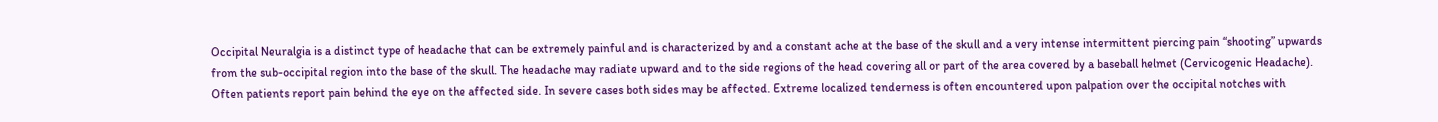Occipital Neuralgia is a distinct type of headache that can be extremely painful and is characterized by and a constant ache at the base of the skull and a very intense intermittent piercing pain “shooting” upwards from the sub-occipital region into the base of the skull. The headache may radiate upward and to the side regions of the head covering all or part of the area covered by a baseball helmet (Cervicogenic Headache). Often patients report pain behind the eye on the affected side. In severe cases both sides may be affected. Extreme localized tenderness is often encountered upon palpation over the occipital notches with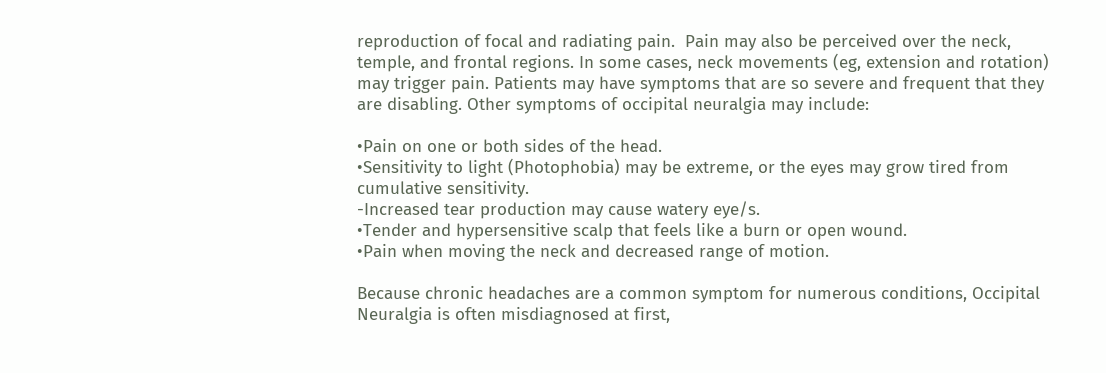reproduction of focal and radiating pain.  Pain may also be perceived over the neck, temple, and frontal regions. In some cases, neck movements (eg, extension and rotation) may trigger pain. Patients may have symptoms that are so severe and frequent that they are disabling. Other symptoms of occipital neuralgia may include:

•Pain on one or both sides of the head.
•Sensitivity to light (Photophobia) may be extreme, or the eyes may grow tired from cumulative sensitivity.
-Increased tear production may cause watery eye/s.
•Tender and hypersensitive scalp that feels like a burn or open wound.
•Pain when moving the neck and decreased range of motion.

Because chronic headaches are a common symptom for numerous conditions, Occipital Neuralgia is often misdiagnosed at first,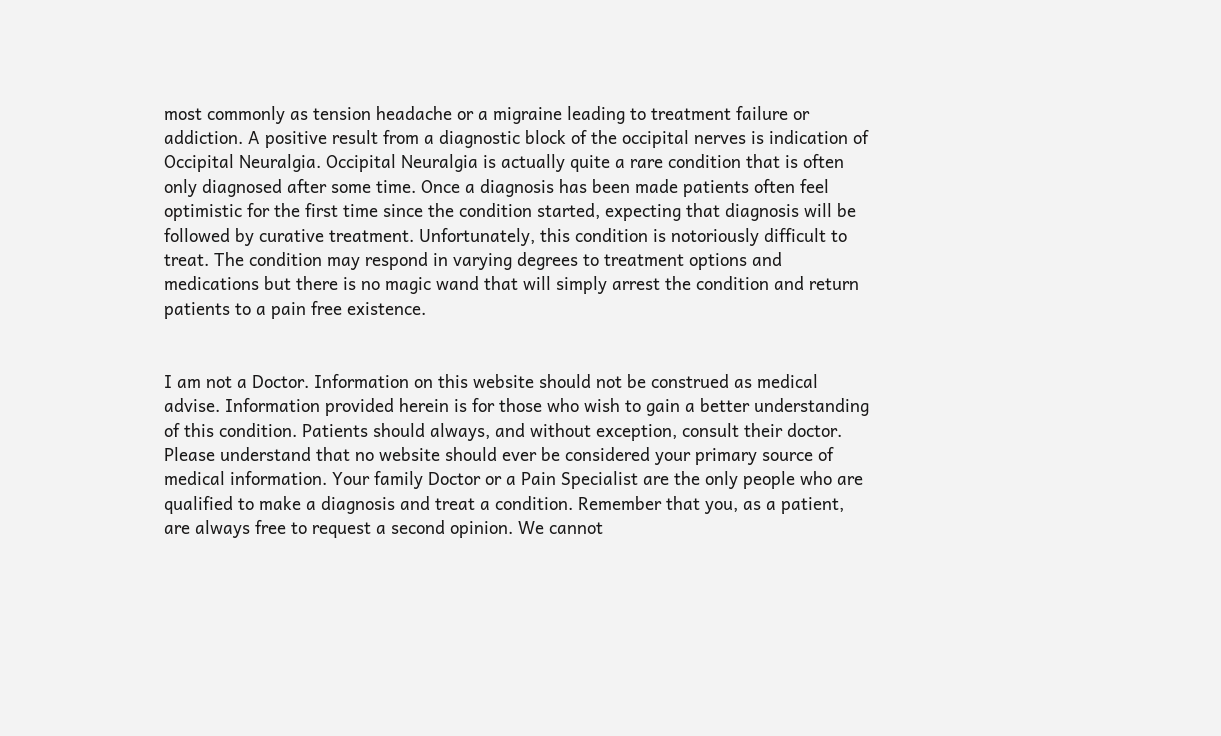most commonly as tension headache or a migraine leading to treatment failure or addiction. A positive result from a diagnostic block of the occipital nerves is indication of Occipital Neuralgia. Occipital Neuralgia is actually quite a rare condition that is often only diagnosed after some time. Once a diagnosis has been made patients often feel optimistic for the first time since the condition started, expecting that diagnosis will be followed by curative treatment. Unfortunately, this condition is notoriously difficult to treat. The condition may respond in varying degrees to treatment options and medications but there is no magic wand that will simply arrest the condition and return patients to a pain free existence.


I am not a Doctor. Information on this website should not be construed as medical advise. Information provided herein is for those who wish to gain a better understanding of this condition. Patients should always, and without exception, consult their doctor. Please understand that no website should ever be considered your primary source of medical information. Your family Doctor or a Pain Specialist are the only people who are qualified to make a diagnosis and treat a condition. Remember that you, as a patient, are always free to request a second opinion. We cannot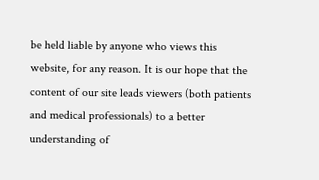be held liable by anyone who views this website, for any reason. It is our hope that the content of our site leads viewers (both patients and medical professionals) to a better understanding of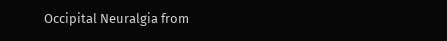Occipital Neuralgia from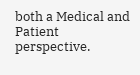both a Medical and Patient perspective.